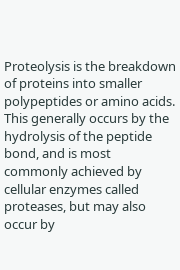Proteolysis is the breakdown of proteins into smaller polypeptides or amino acids. This generally occurs by the hydrolysis of the peptide bond, and is most commonly achieved by cellular enzymes called proteases, but may also occur by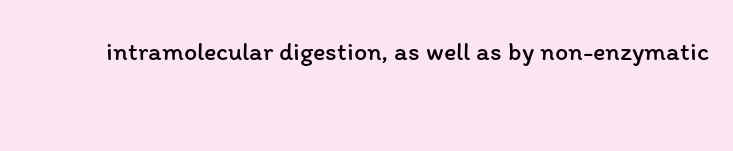intramolecular digestion, as well as by non-enzymatic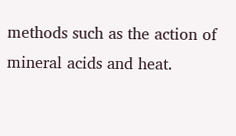methods such as the action of mineral acids and heat.